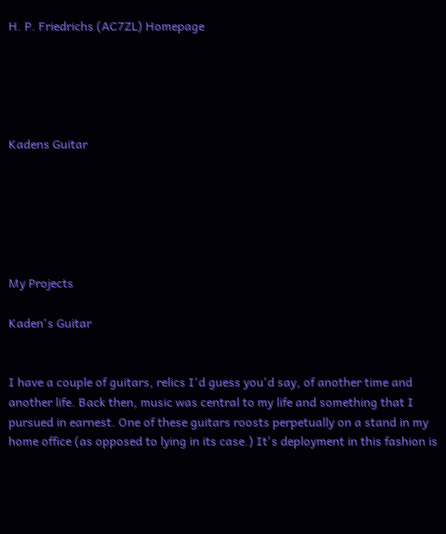H. P. Friedrichs (AC7ZL) Homepage





Kadens Guitar






My Projects

Kaden's Guitar


I have a couple of guitars, relics I'd guess you'd say, of another time and another life. Back then, music was central to my life and something that I pursued in earnest. One of these guitars roosts perpetually on a stand in my home office (as opposed to lying in its case.) It's deployment in this fashion is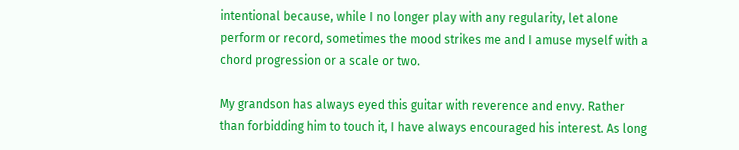intentional because, while I no longer play with any regularity, let alone perform or record, sometimes the mood strikes me and I amuse myself with a chord progression or a scale or two.

My grandson has always eyed this guitar with reverence and envy. Rather than forbidding him to touch it, I have always encouraged his interest. As long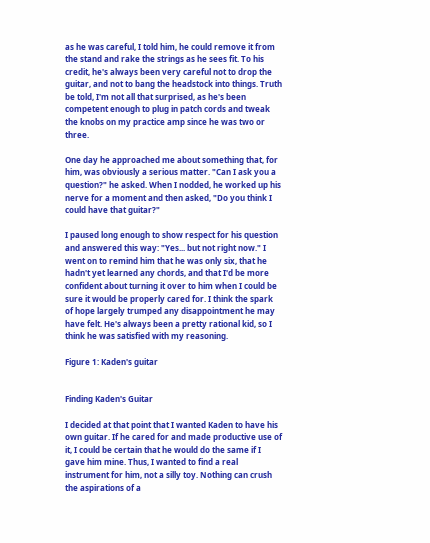as he was careful, I told him, he could remove it from the stand and rake the strings as he sees fit. To his credit, he's always been very careful not to drop the guitar, and not to bang the headstock into things. Truth be told, I'm not all that surprised, as he's been competent enough to plug in patch cords and tweak the knobs on my practice amp since he was two or three.

One day he approached me about something that, for him, was obviously a serious matter. "Can I ask you a question?" he asked. When I nodded, he worked up his nerve for a moment and then asked, "Do you think I could have that guitar?"

I paused long enough to show respect for his question and answered this way: "Yes... but not right now." I went on to remind him that he was only six, that he hadn't yet learned any chords, and that I'd be more confident about turning it over to him when I could be sure it would be properly cared for. I think the spark of hope largely trumped any disappointment he may have felt. He's always been a pretty rational kid, so I think he was satisfied with my reasoning.

Figure 1: Kaden's guitar


Finding Kaden's Guitar

I decided at that point that I wanted Kaden to have his own guitar. If he cared for and made productive use of it, I could be certain that he would do the same if I gave him mine. Thus, I wanted to find a real instrument for him, not a silly toy. Nothing can crush the aspirations of a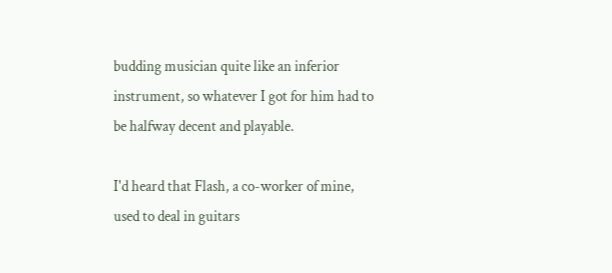budding musician quite like an inferior instrument, so whatever I got for him had to be halfway decent and playable.

I'd heard that Flash, a co-worker of mine, used to deal in guitars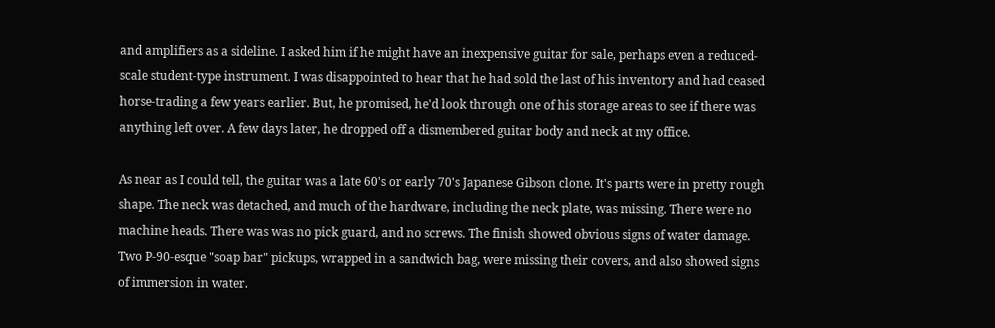and amplifiers as a sideline. I asked him if he might have an inexpensive guitar for sale, perhaps even a reduced-scale student-type instrument. I was disappointed to hear that he had sold the last of his inventory and had ceased horse-trading a few years earlier. But, he promised, he'd look through one of his storage areas to see if there was anything left over. A few days later, he dropped off a dismembered guitar body and neck at my office.

As near as I could tell, the guitar was a late 60's or early 70's Japanese Gibson clone. It's parts were in pretty rough shape. The neck was detached, and much of the hardware, including the neck plate, was missing. There were no machine heads. There was was no pick guard, and no screws. The finish showed obvious signs of water damage. Two P-90-esque "soap bar" pickups, wrapped in a sandwich bag, were missing their covers, and also showed signs of immersion in water.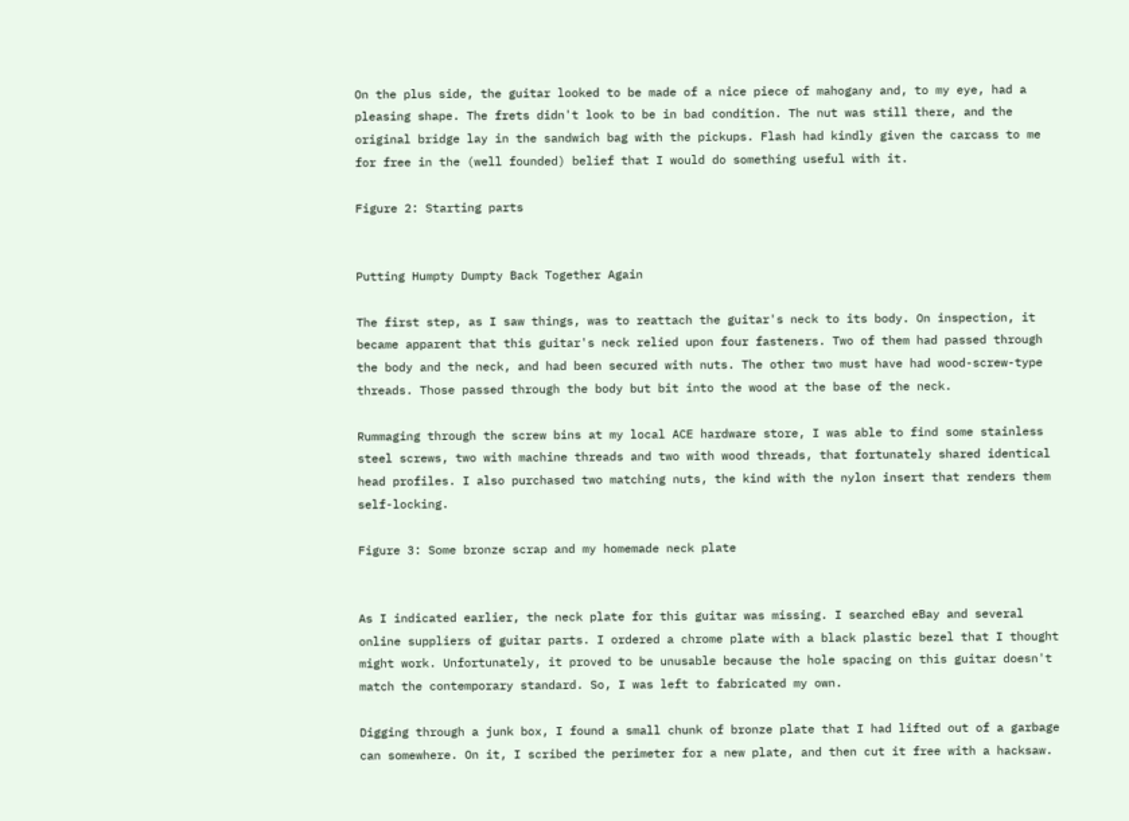On the plus side, the guitar looked to be made of a nice piece of mahogany and, to my eye, had a pleasing shape. The frets didn't look to be in bad condition. The nut was still there, and the original bridge lay in the sandwich bag with the pickups. Flash had kindly given the carcass to me for free in the (well founded) belief that I would do something useful with it.

Figure 2: Starting parts


Putting Humpty Dumpty Back Together Again

The first step, as I saw things, was to reattach the guitar's neck to its body. On inspection, it became apparent that this guitar's neck relied upon four fasteners. Two of them had passed through the body and the neck, and had been secured with nuts. The other two must have had wood-screw-type threads. Those passed through the body but bit into the wood at the base of the neck.

Rummaging through the screw bins at my local ACE hardware store, I was able to find some stainless steel screws, two with machine threads and two with wood threads, that fortunately shared identical head profiles. I also purchased two matching nuts, the kind with the nylon insert that renders them self-locking.

Figure 3: Some bronze scrap and my homemade neck plate


As I indicated earlier, the neck plate for this guitar was missing. I searched eBay and several online suppliers of guitar parts. I ordered a chrome plate with a black plastic bezel that I thought might work. Unfortunately, it proved to be unusable because the hole spacing on this guitar doesn't match the contemporary standard. So, I was left to fabricated my own.

Digging through a junk box, I found a small chunk of bronze plate that I had lifted out of a garbage can somewhere. On it, I scribed the perimeter for a new plate, and then cut it free with a hacksaw.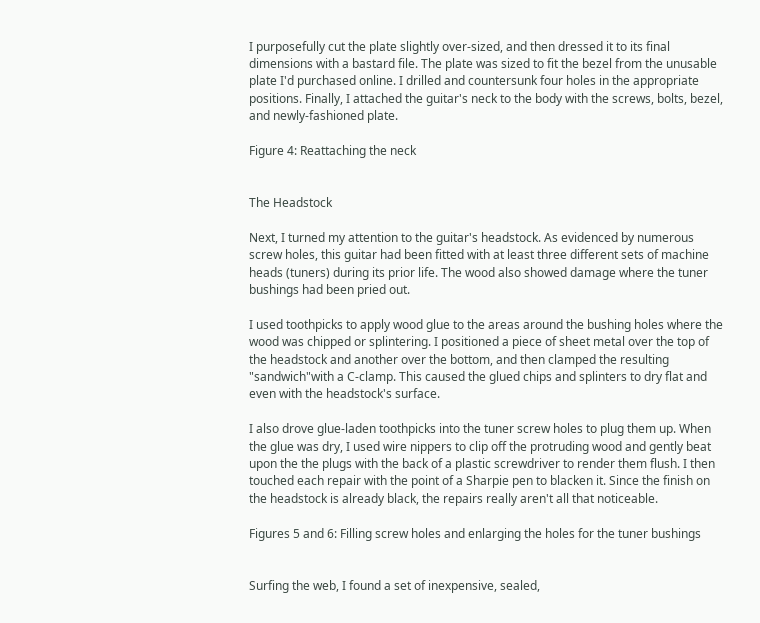I purposefully cut the plate slightly over-sized, and then dressed it to its final dimensions with a bastard file. The plate was sized to fit the bezel from the unusable plate I'd purchased online. I drilled and countersunk four holes in the appropriate positions. Finally, I attached the guitar's neck to the body with the screws, bolts, bezel, and newly-fashioned plate.

Figure 4: Reattaching the neck


The Headstock

Next, I turned my attention to the guitar's headstock. As evidenced by numerous screw holes, this guitar had been fitted with at least three different sets of machine heads (tuners) during its prior life. The wood also showed damage where the tuner bushings had been pried out.

I used toothpicks to apply wood glue to the areas around the bushing holes where the wood was chipped or splintering. I positioned a piece of sheet metal over the top of the headstock and another over the bottom, and then clamped the resulting "sandwich"with a C-clamp. This caused the glued chips and splinters to dry flat and even with the headstock's surface.

I also drove glue-laden toothpicks into the tuner screw holes to plug them up. When the glue was dry, I used wire nippers to clip off the protruding wood and gently beat upon the the plugs with the back of a plastic screwdriver to render them flush. I then touched each repair with the point of a Sharpie pen to blacken it. Since the finish on the headstock is already black, the repairs really aren't all that noticeable.

Figures 5 and 6: Filling screw holes and enlarging the holes for the tuner bushings


Surfing the web, I found a set of inexpensive, sealed,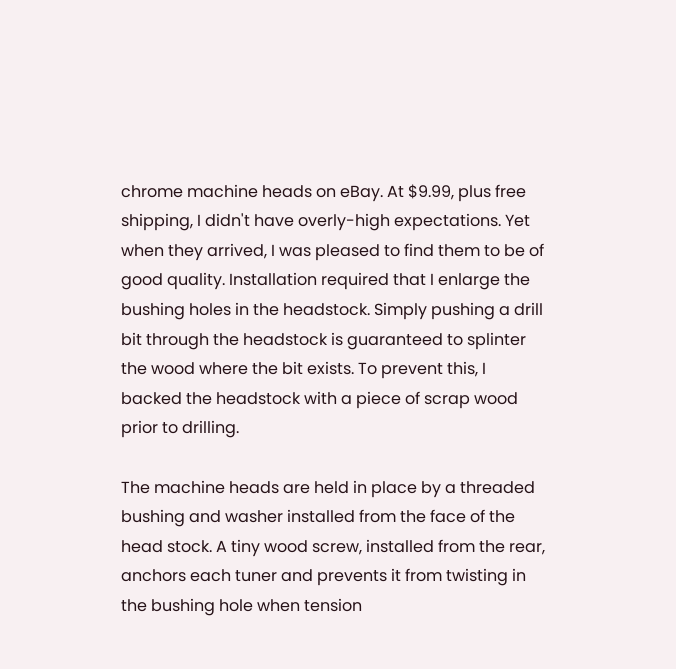chrome machine heads on eBay. At $9.99, plus free shipping, I didn't have overly-high expectations. Yet when they arrived, I was pleased to find them to be of good quality. Installation required that I enlarge the bushing holes in the headstock. Simply pushing a drill bit through the headstock is guaranteed to splinter the wood where the bit exists. To prevent this, I backed the headstock with a piece of scrap wood prior to drilling.

The machine heads are held in place by a threaded bushing and washer installed from the face of the head stock. A tiny wood screw, installed from the rear, anchors each tuner and prevents it from twisting in the bushing hole when tension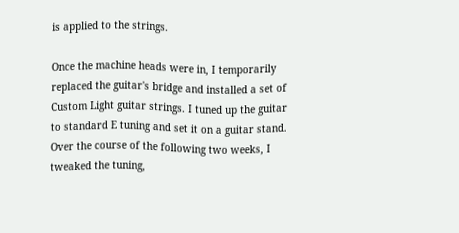is applied to the strings.

Once the machine heads were in, I temporarily replaced the guitar's bridge and installed a set of Custom Light guitar strings. I tuned up the guitar to standard E tuning and set it on a guitar stand. Over the course of the following two weeks, I tweaked the tuning,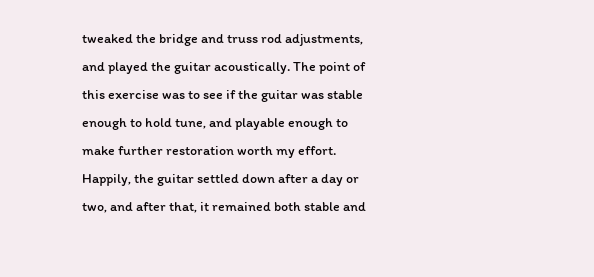tweaked the bridge and truss rod adjustments, and played the guitar acoustically. The point of this exercise was to see if the guitar was stable enough to hold tune, and playable enough to make further restoration worth my effort. Happily, the guitar settled down after a day or two, and after that, it remained both stable and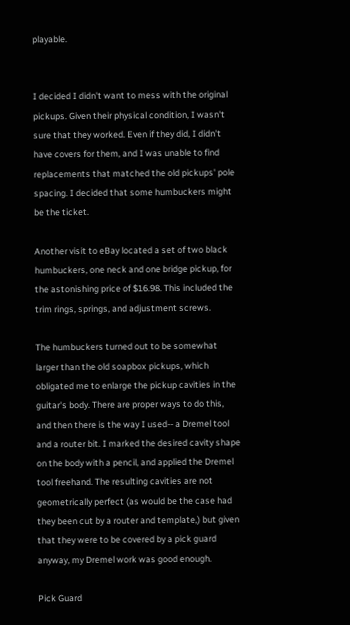playable.


I decided I didn't want to mess with the original pickups. Given their physical condition, I wasn't sure that they worked. Even if they did, I didn't have covers for them, and I was unable to find replacements that matched the old pickups' pole spacing. I decided that some humbuckers might be the ticket.

Another visit to eBay located a set of two black humbuckers, one neck and one bridge pickup, for the astonishing price of $16.98. This included the trim rings, springs, and adjustment screws.

The humbuckers turned out to be somewhat larger than the old soapbox pickups, which obligated me to enlarge the pickup cavities in the guitar's body. There are proper ways to do this, and then there is the way I used-- a Dremel tool and a router bit. I marked the desired cavity shape on the body with a pencil, and applied the Dremel tool freehand. The resulting cavities are not geometrically perfect (as would be the case had they been cut by a router and template,) but given that they were to be covered by a pick guard anyway, my Dremel work was good enough.

Pick Guard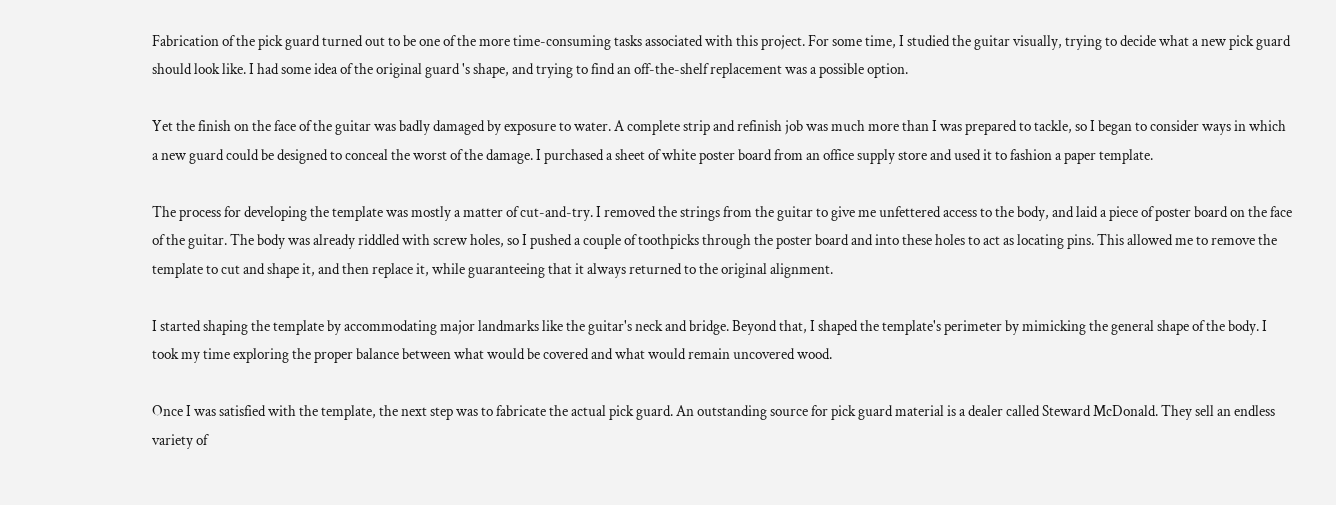Fabrication of the pick guard turned out to be one of the more time-consuming tasks associated with this project. For some time, I studied the guitar visually, trying to decide what a new pick guard should look like. I had some idea of the original guard 's shape, and trying to find an off-the-shelf replacement was a possible option.

Yet the finish on the face of the guitar was badly damaged by exposure to water. A complete strip and refinish job was much more than I was prepared to tackle, so I began to consider ways in which a new guard could be designed to conceal the worst of the damage. I purchased a sheet of white poster board from an office supply store and used it to fashion a paper template.

The process for developing the template was mostly a matter of cut-and-try. I removed the strings from the guitar to give me unfettered access to the body, and laid a piece of poster board on the face of the guitar. The body was already riddled with screw holes, so I pushed a couple of toothpicks through the poster board and into these holes to act as locating pins. This allowed me to remove the template to cut and shape it, and then replace it, while guaranteeing that it always returned to the original alignment.

I started shaping the template by accommodating major landmarks like the guitar's neck and bridge. Beyond that, I shaped the template's perimeter by mimicking the general shape of the body. I took my time exploring the proper balance between what would be covered and what would remain uncovered wood.

Once I was satisfied with the template, the next step was to fabricate the actual pick guard. An outstanding source for pick guard material is a dealer called Steward McDonald. They sell an endless variety of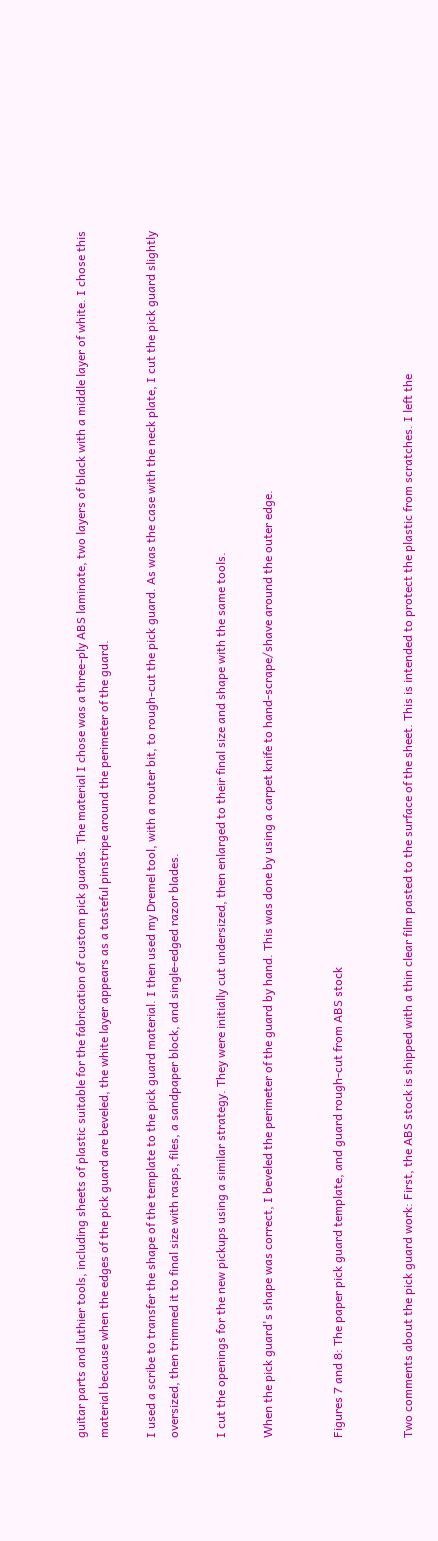guitar parts and luthier tools, including sheets of plastic suitable for the fabrication of custom pick guards. The material I chose was a three-ply ABS laminate, two layers of black with a middle layer of white. I chose this material because when the edges of the pick guard are beveled, the white layer appears as a tasteful pinstripe around the perimeter of the guard.

I used a scribe to transfer the shape of the template to the pick guard material. I then used my Dremel tool, with a router bit, to rough-cut the pick guard. As was the case with the neck plate, I cut the pick guard slightly oversized, then trimmed it to final size with rasps, files, a sandpaper block, and single-edged razor blades.

I cut the openings for the new pickups using a similar strategy. They were initially cut undersized, then enlarged to their final size and shape with the same tools.

When the pick guard's shape was correct, I beveled the perimeter of the guard by hand. This was done by using a carpet knife to hand-scrape/shave around the outer edge.


Figures 7 and 8: The paper pick guard template, and guard rough-cut from ABS stock


Two comments about the pick guard work: First, the ABS stock is shipped with a thin clear film pasted to the surface of the sheet. This is intended to protect the plastic from scratches. I left the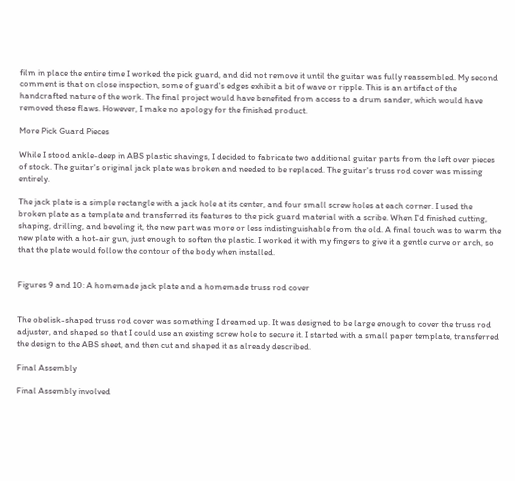film in place the entire time I worked the pick guard, and did not remove it until the guitar was fully reassembled. My second comment is that on close inspection, some of guard's edges exhibit a bit of wave or ripple. This is an artifact of the handcrafted nature of the work. The final project would have benefited from access to a drum sander, which would have removed these flaws. However, I make no apology for the finished product.

More Pick Guard Pieces

While I stood ankle-deep in ABS plastic shavings, I decided to fabricate two additional guitar parts from the left over pieces of stock. The guitar's original jack plate was broken and needed to be replaced. The guitar's truss rod cover was missing entirely.

The jack plate is a simple rectangle with a jack hole at its center, and four small screw holes at each corner. I used the broken plate as a template and transferred its features to the pick guard material with a scribe. When I'd finished cutting, shaping, drilling, and beveling it, the new part was more or less indistinguishable from the old. A final touch was to warm the new plate with a hot-air gun, just enough to soften the plastic. I worked it with my fingers to give it a gentle curve or arch, so that the plate would follow the contour of the body when installed.


Figures 9 and 10: A homemade jack plate and a homemade truss rod cover


The obelisk-shaped truss rod cover was something I dreamed up. It was designed to be large enough to cover the truss rod adjuster, and shaped so that I could use an existing screw hole to secure it. I started with a small paper template, transferred the design to the ABS sheet, and then cut and shaped it as already described.

Final Assembly

Final Assembly involved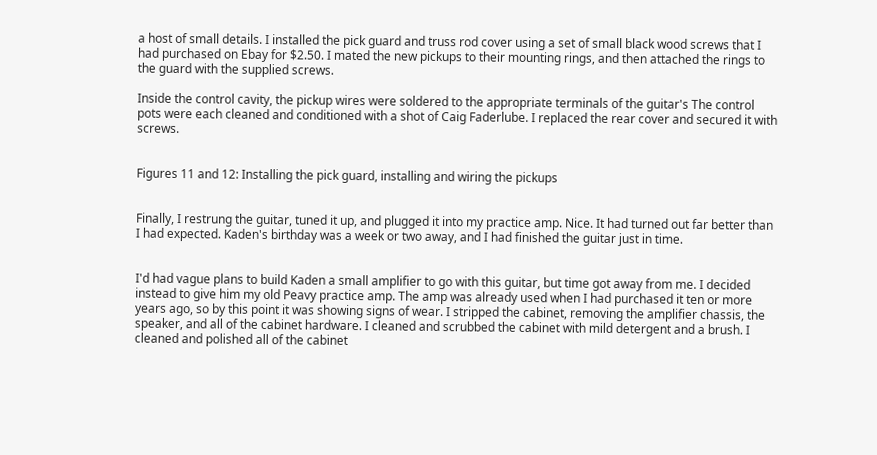a host of small details. I installed the pick guard and truss rod cover using a set of small black wood screws that I had purchased on Ebay for $2.50. I mated the new pickups to their mounting rings, and then attached the rings to the guard with the supplied screws.

Inside the control cavity, the pickup wires were soldered to the appropriate terminals of the guitar's The control pots were each cleaned and conditioned with a shot of Caig Faderlube. I replaced the rear cover and secured it with screws.


Figures 11 and 12: Installing the pick guard, installing and wiring the pickups


Finally, I restrung the guitar, tuned it up, and plugged it into my practice amp. Nice. It had turned out far better than I had expected. Kaden's birthday was a week or two away, and I had finished the guitar just in time.


I'd had vague plans to build Kaden a small amplifier to go with this guitar, but time got away from me. I decided instead to give him my old Peavy practice amp. The amp was already used when I had purchased it ten or more years ago, so by this point it was showing signs of wear. I stripped the cabinet, removing the amplifier chassis, the speaker, and all of the cabinet hardware. I cleaned and scrubbed the cabinet with mild detergent and a brush. I cleaned and polished all of the cabinet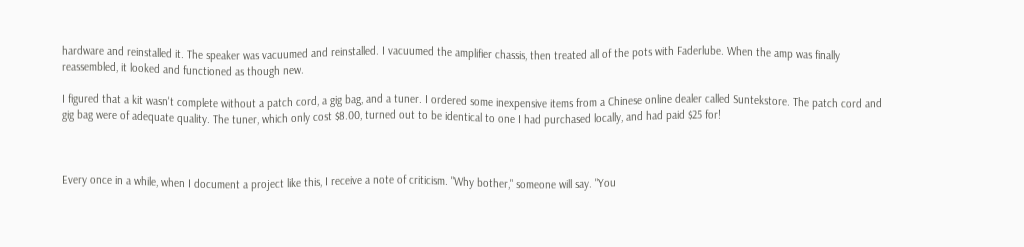hardware and reinstalled it. The speaker was vacuumed and reinstalled. I vacuumed the amplifier chassis, then treated all of the pots with Faderlube. When the amp was finally reassembled, it looked and functioned as though new.

I figured that a kit wasn't complete without a patch cord, a gig bag, and a tuner. I ordered some inexpensive items from a Chinese online dealer called Suntekstore. The patch cord and gig bag were of adequate quality. The tuner, which only cost $8.00, turned out to be identical to one I had purchased locally, and had paid $25 for!



Every once in a while, when I document a project like this, I receive a note of criticism. "Why bother," someone will say. "You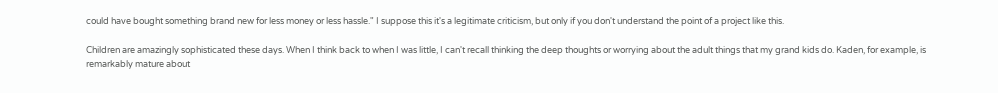could have bought something brand new for less money or less hassle." I suppose this it's a legitimate criticism, but only if you don't understand the point of a project like this.

Children are amazingly sophisticated these days. When I think back to when I was little, I can't recall thinking the deep thoughts or worrying about the adult things that my grand kids do. Kaden, for example, is remarkably mature about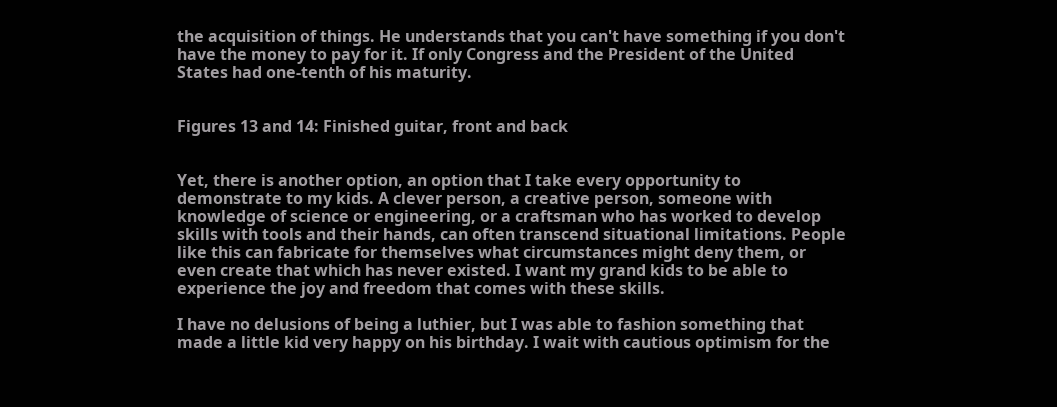the acquisition of things. He understands that you can't have something if you don't have the money to pay for it. If only Congress and the President of the United States had one-tenth of his maturity.


Figures 13 and 14: Finished guitar, front and back


Yet, there is another option, an option that I take every opportunity to demonstrate to my kids. A clever person, a creative person, someone with knowledge of science or engineering, or a craftsman who has worked to develop skills with tools and their hands, can often transcend situational limitations. People like this can fabricate for themselves what circumstances might deny them, or even create that which has never existed. I want my grand kids to be able to experience the joy and freedom that comes with these skills.

I have no delusions of being a luthier, but I was able to fashion something that made a little kid very happy on his birthday. I wait with cautious optimism for the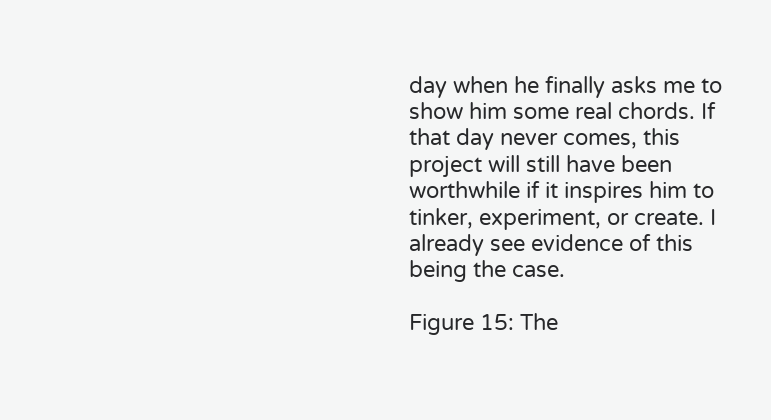day when he finally asks me to show him some real chords. If that day never comes, this project will still have been worthwhile if it inspires him to tinker, experiment, or create. I already see evidence of this being the case.

Figure 15: The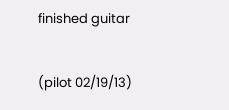finished guitar


(pilot 02/19/13)